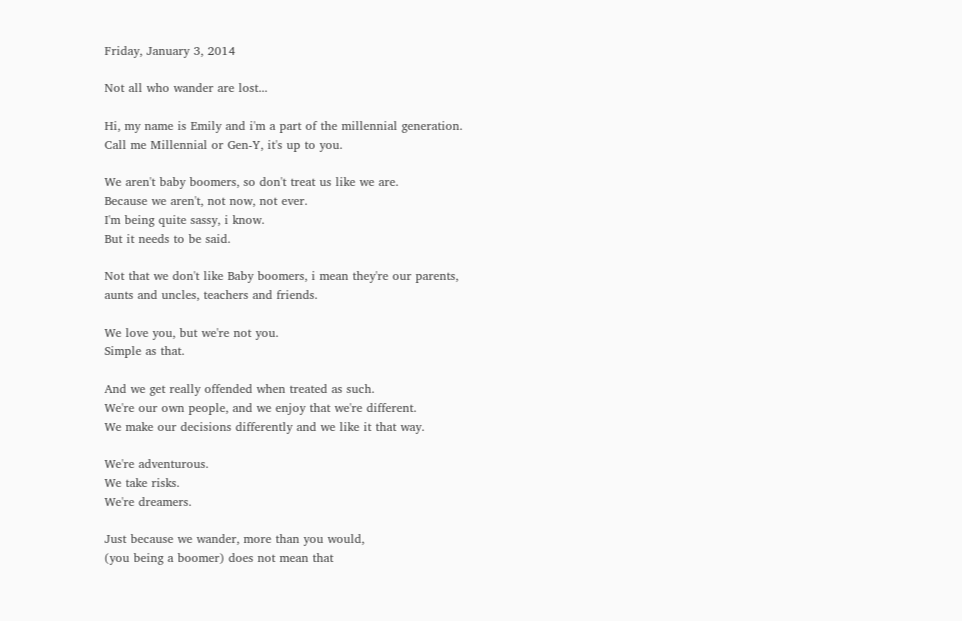Friday, January 3, 2014

Not all who wander are lost...

Hi, my name is Emily and i'm a part of the millennial generation.
Call me Millennial or Gen-Y, it's up to you.

We aren't baby boomers, so don't treat us like we are.
Because we aren't, not now, not ever.
I'm being quite sassy, i know.
But it needs to be said.

Not that we don't like Baby boomers, i mean they're our parents,
aunts and uncles, teachers and friends.

We love you, but we're not you.
Simple as that.

And we get really offended when treated as such.
We're our own people, and we enjoy that we're different.
We make our decisions differently and we like it that way.

We're adventurous.
We take risks.
We're dreamers.

Just because we wander, more than you would,
(you being a boomer) does not mean that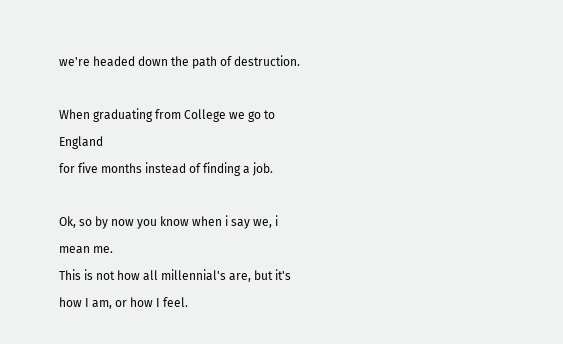we're headed down the path of destruction.

When graduating from College we go to England
for five months instead of finding a job.

Ok, so by now you know when i say we, i mean me.
This is not how all millennial's are, but it's how I am, or how I feel.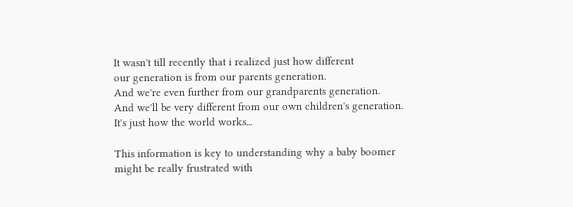It wasn't till recently that i realized just how different
our generation is from our parents generation.
And we're even further from our grandparents generation.
And we'll be very different from our own children's generation.
It's just how the world works...

This information is key to understanding why a baby boomer
might be really frustrated with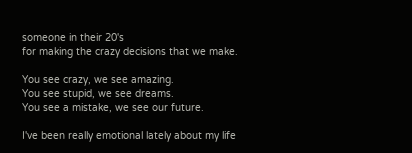someone in their 20's
for making the crazy decisions that we make.

You see crazy, we see amazing.
You see stupid, we see dreams.
You see a mistake, we see our future.

I've been really emotional lately about my life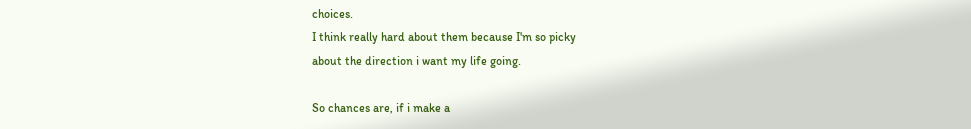choices.
I think really hard about them because I'm so picky
about the direction i want my life going.

So chances are, if i make a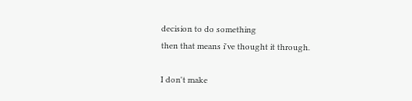decision to do something
then that means i've thought it through.

I don't make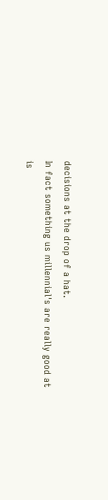decisions at the drop of a hat.
In fact something us millennial's are really good at
is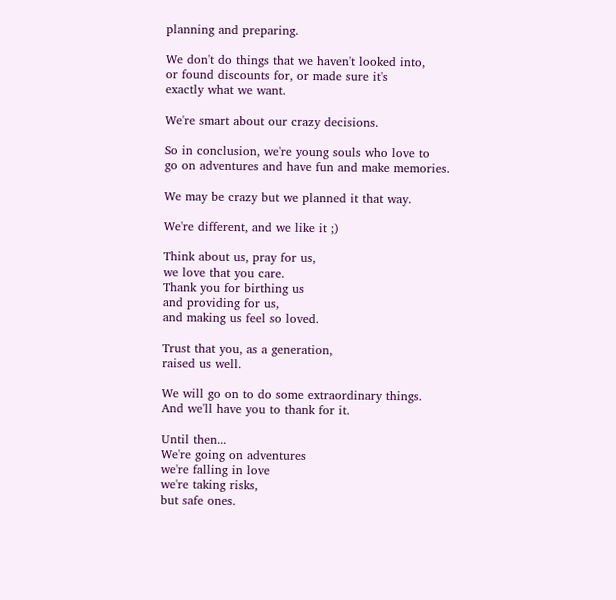planning and preparing.

We don't do things that we haven't looked into,
or found discounts for, or made sure it's
exactly what we want.

We're smart about our crazy decisions.

So in conclusion, we're young souls who love to
go on adventures and have fun and make memories.

We may be crazy but we planned it that way.

We're different, and we like it ;)

Think about us, pray for us,
we love that you care.
Thank you for birthing us
and providing for us,
and making us feel so loved.

Trust that you, as a generation,
raised us well.

We will go on to do some extraordinary things.
And we'll have you to thank for it.

Until then...
We're going on adventures
we're falling in love
we're taking risks,
but safe ones.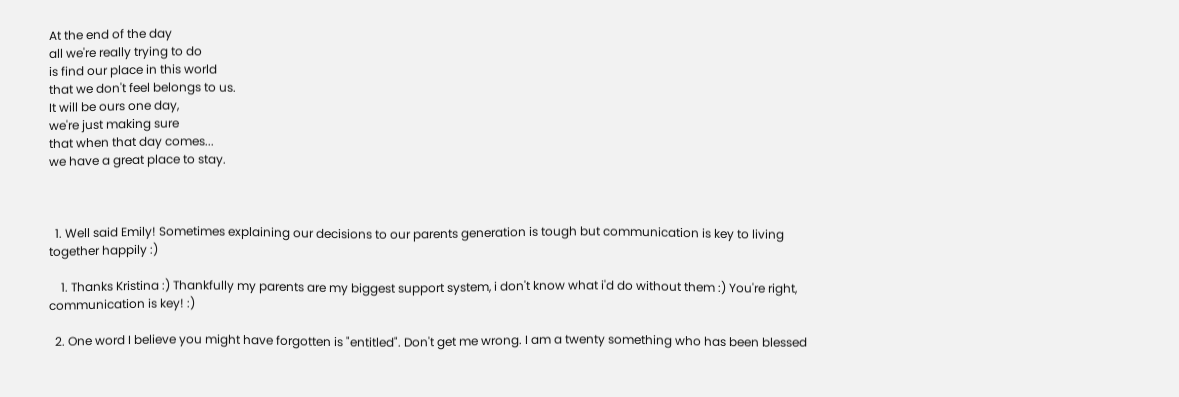At the end of the day
all we're really trying to do
is find our place in this world
that we don't feel belongs to us.
It will be ours one day,
we're just making sure
that when that day comes...
we have a great place to stay.



  1. Well said Emily! Sometimes explaining our decisions to our parents generation is tough but communication is key to living together happily :)

    1. Thanks Kristina :) Thankfully my parents are my biggest support system, i don't know what i'd do without them :) You're right, communication is key! :)

  2. One word I believe you might have forgotten is "entitled". Don't get me wrong. I am a twenty something who has been blessed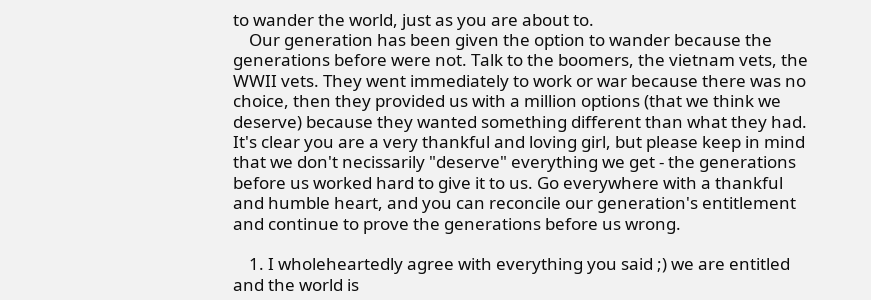to wander the world, just as you are about to.
    Our generation has been given the option to wander because the generations before were not. Talk to the boomers, the vietnam vets, the WWII vets. They went immediately to work or war because there was no choice, then they provided us with a million options (that we think we deserve) because they wanted something different than what they had. It's clear you are a very thankful and loving girl, but please keep in mind that we don't necissarily "deserve" everything we get - the generations before us worked hard to give it to us. Go everywhere with a thankful and humble heart, and you can reconcile our generation's entitlement and continue to prove the generations before us wrong.

    1. I wholeheartedly agree with everything you said ;) we are entitled and the world is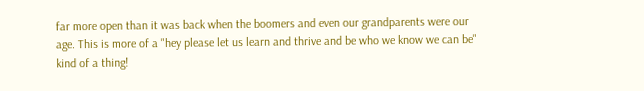far more open than it was back when the boomers and even our grandparents were our age. This is more of a "hey please let us learn and thrive and be who we know we can be" kind of a thing!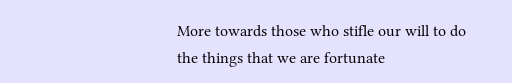More towards those who stifle our will to do the things that we are fortunate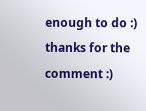enough to do :) thanks for the comment :)